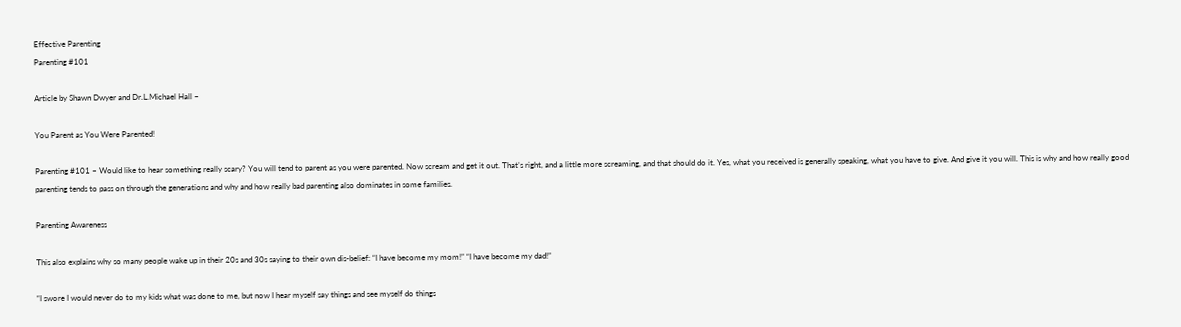Effective Parenting
Parenting #101

Article by Shawn Dwyer and Dr.L.Michael Hall ~

You Parent as You Were Parented!

Parenting #101 – Would like to hear something really scary? You will tend to parent as you were parented. Now scream and get it out. That’s right, and a little more screaming, and that should do it. Yes, what you received is generally speaking, what you have to give. And give it you will. This is why and how really good parenting tends to pass on through the generations and why and how really bad parenting also dominates in some families.

Parenting Awareness

This also explains why so many people wake up in their 20s and 30s saying to their own dis-belief: “I have become my mom!” “I have become my dad!”

“I swore I would never do to my kids what was done to me, but now I hear myself say things and see myself do things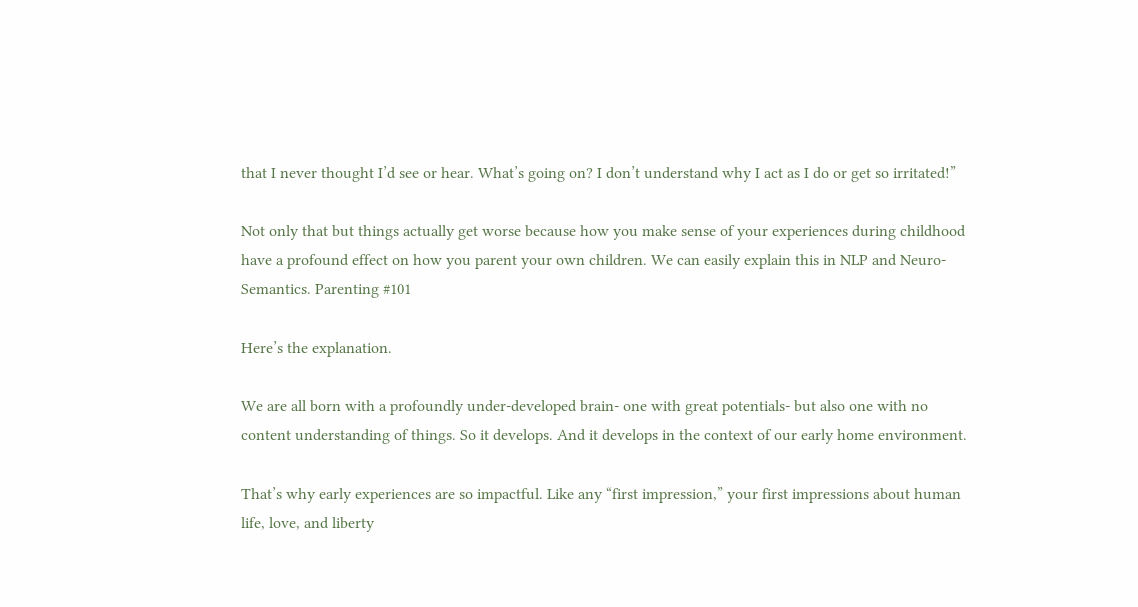that I never thought I’d see or hear. What’s going on? I don’t understand why I act as I do or get so irritated!”

Not only that but things actually get worse because how you make sense of your experiences during childhood have a profound effect on how you parent your own children. We can easily explain this in NLP and Neuro-Semantics. Parenting #101

Here’s the explanation.

We are all born with a profoundly under-developed brain- one with great potentials- but also one with no content understanding of things. So it develops. And it develops in the context of our early home environment.

That’s why early experiences are so impactful. Like any “first impression,” your first impressions about human life, love, and liberty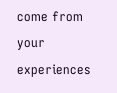come from your experiences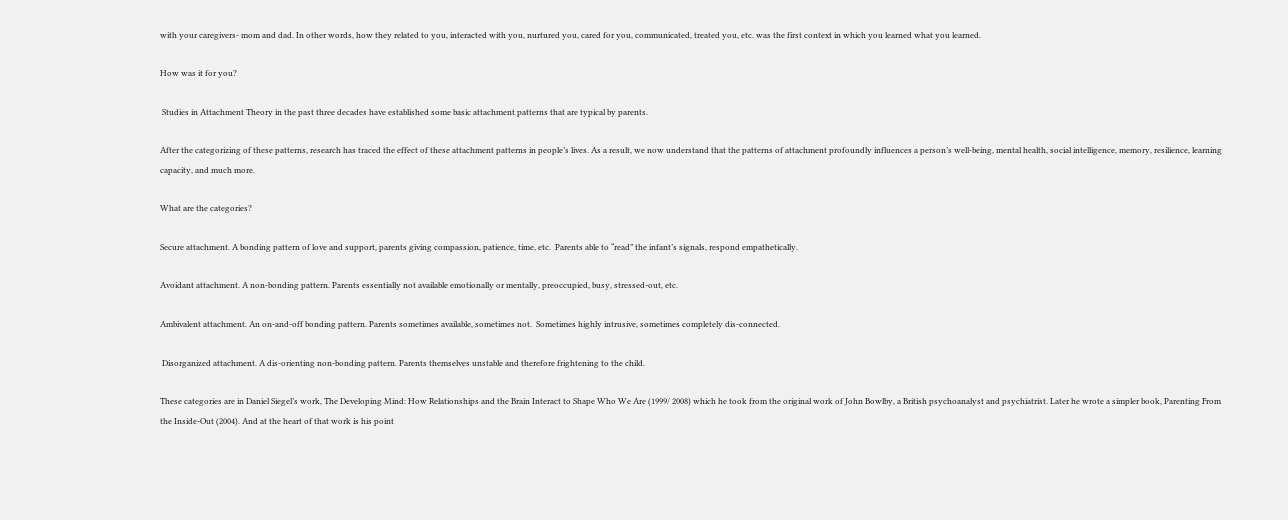with your caregivers- mom and dad. In other words, how they related to you, interacted with you, nurtured you, cared for you, communicated, treated you, etc. was the first context in which you learned what you learned.

How was it for you?

 Studies in Attachment Theory in the past three decades have established some basic attachment patterns that are typical by parents.

After the categorizing of these patterns, research has traced the effect of these attachment patterns in people’s lives. As a result, we now understand that the patterns of attachment profoundly influences a person’s well-being, mental health, social intelligence, memory, resilience, learning capacity, and much more.

What are the categories?

Secure attachment. A bonding pattern of love and support, parents giving compassion, patience, time, etc.  Parents able to “read” the infant’s signals, respond empathetically.

Avoidant attachment. A non-bonding pattern. Parents essentially not available emotionally or mentally, preoccupied, busy, stressed-out, etc.

Ambivalent attachment. An on-and-off bonding pattern. Parents sometimes available, sometimes not.  Sometimes highly intrusive, sometimes completely dis-connected.

 Disorganized attachment. A dis-orienting non-bonding pattern. Parents themselves unstable and therefore frightening to the child.

These categories are in Daniel Siegel’s work, The Developing Mind: How Relationships and the Brain Interact to Shape Who We Are (1999/ 2008) which he took from the original work of John Bowlby, a British psychoanalyst and psychiatrist. Later he wrote a simpler book, Parenting From the Inside-Out (2004). And at the heart of that work is his point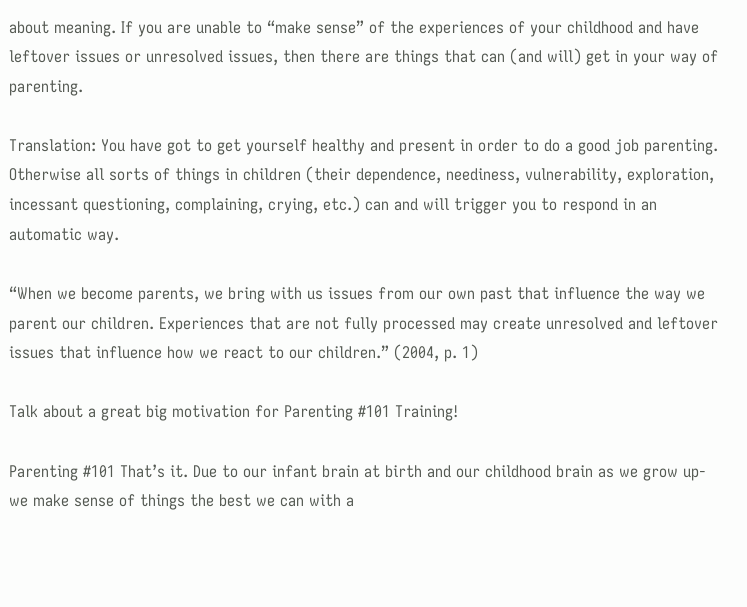about meaning. If you are unable to “make sense” of the experiences of your childhood and have leftover issues or unresolved issues, then there are things that can (and will) get in your way of parenting.

Translation: You have got to get yourself healthy and present in order to do a good job parenting. Otherwise all sorts of things in children (their dependence, neediness, vulnerability, exploration, incessant questioning, complaining, crying, etc.) can and will trigger you to respond in an automatic way.

“When we become parents, we bring with us issues from our own past that influence the way we parent our children. Experiences that are not fully processed may create unresolved and leftover issues that influence how we react to our children.” (2004, p. 1)

Talk about a great big motivation for Parenting #101 Training!

Parenting #101 That’s it. Due to our infant brain at birth and our childhood brain as we grow up- we make sense of things the best we can with a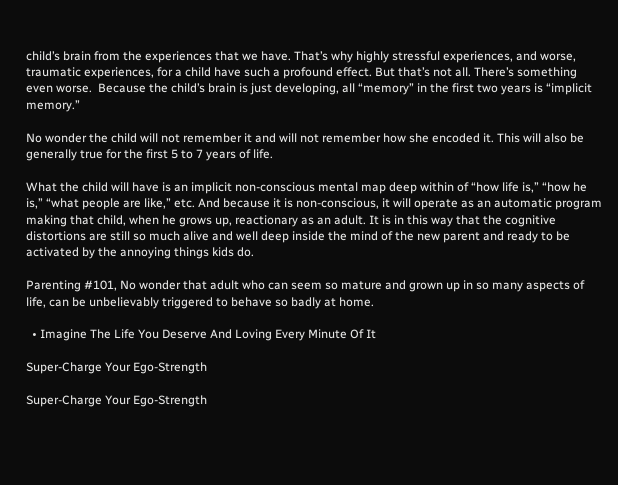child’s brain from the experiences that we have. That’s why highly stressful experiences, and worse, traumatic experiences, for a child have such a profound effect. But that’s not all. There’s something even worse.  Because the child’s brain is just developing, all “memory” in the first two years is “implicit memory.”

No wonder the child will not remember it and will not remember how she encoded it. This will also be generally true for the first 5 to 7 years of life.

What the child will have is an implicit non-conscious mental map deep within of “how life is,” “how he is,” “what people are like,” etc. And because it is non-conscious, it will operate as an automatic program making that child, when he grows up, reactionary as an adult. It is in this way that the cognitive distortions are still so much alive and well deep inside the mind of the new parent and ready to be activated by the annoying things kids do.

Parenting #101, No wonder that adult who can seem so mature and grown up in so many aspects of life, can be unbelievably triggered to behave so badly at home.

  • Imagine The Life You Deserve And Loving Every Minute Of It

Super-Charge Your Ego-Strength

Super-Charge Your Ego-Strength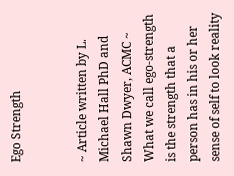Ego Strength


~ Article written by L. Michael Hall PhD and Shawn Dwyer, ACMC ~
What we call ego-strength is the strength that a person has in his or her sense of self to look reality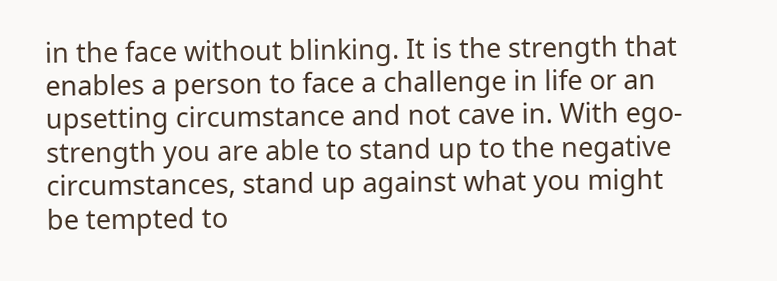in the face without blinking. It is the strength that enables a person to face a challenge in life or an upsetting circumstance and not cave in. With ego-strength you are able to stand up to the negative circumstances, stand up against what you might be tempted to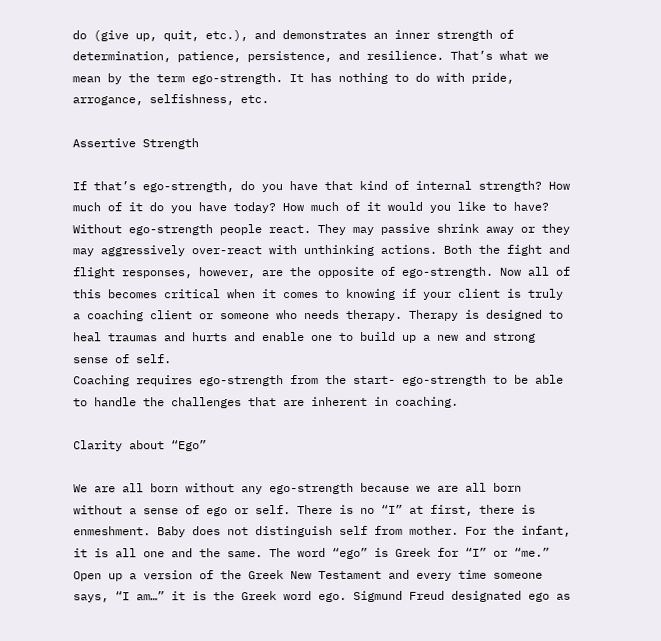do (give up, quit, etc.), and demonstrates an inner strength of determination, patience, persistence, and resilience. That’s what we mean by the term ego-strength. It has nothing to do with pride, arrogance, selfishness, etc.

Assertive Strength

If that’s ego-strength, do you have that kind of internal strength? How much of it do you have today? How much of it would you like to have?
Without ego-strength people react. They may passive shrink away or they may aggressively over-react with unthinking actions. Both the fight and flight responses, however, are the opposite of ego-strength. Now all of this becomes critical when it comes to knowing if your client is truly a coaching client or someone who needs therapy. Therapy is designed to heal traumas and hurts and enable one to build up a new and strong sense of self.
Coaching requires ego-strength from the start- ego-strength to be able to handle the challenges that are inherent in coaching.

Clarity about “Ego”

We are all born without any ego-strength because we are all born without a sense of ego or self. There is no “I” at first, there is enmeshment. Baby does not distinguish self from mother. For the infant, it is all one and the same. The word “ego” is Greek for “I” or “me.” Open up a version of the Greek New Testament and every time someone says, “I am…” it is the Greek word ego. Sigmund Freud designated ego as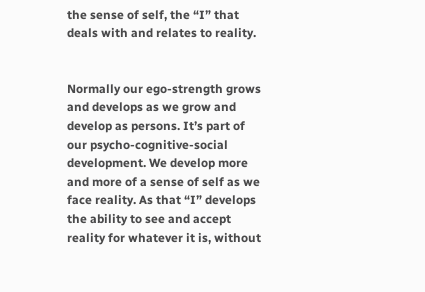the sense of self, the “I” that deals with and relates to reality.


Normally our ego-strength grows and develops as we grow and develop as persons. It’s part of our psycho-cognitive-social development. We develop more and more of a sense of self as we face reality. As that “I” develops the ability to see and accept reality for whatever it is, without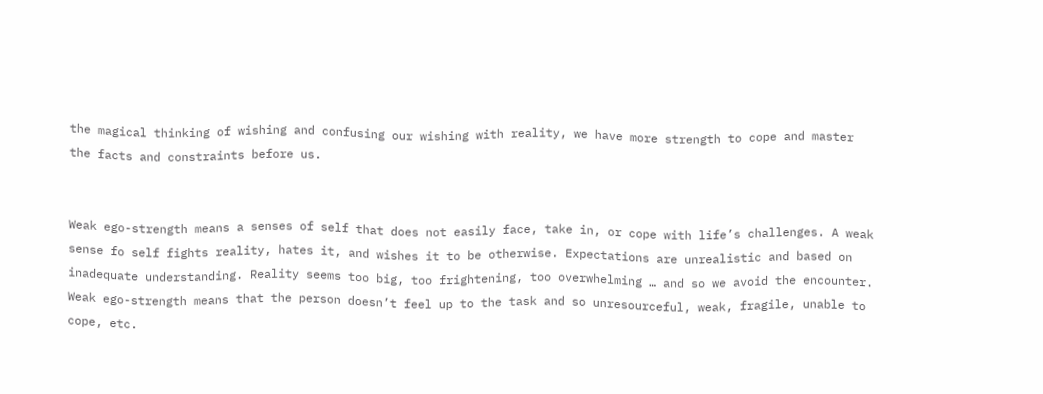the magical thinking of wishing and confusing our wishing with reality, we have more strength to cope and master the facts and constraints before us.


Weak ego-strength means a senses of self that does not easily face, take in, or cope with life’s challenges. A weak sense fo self fights reality, hates it, and wishes it to be otherwise. Expectations are unrealistic and based on inadequate understanding. Reality seems too big, too frightening, too overwhelming … and so we avoid the encounter. Weak ego-strength means that the person doesn’t feel up to the task and so unresourceful, weak, fragile, unable to cope, etc.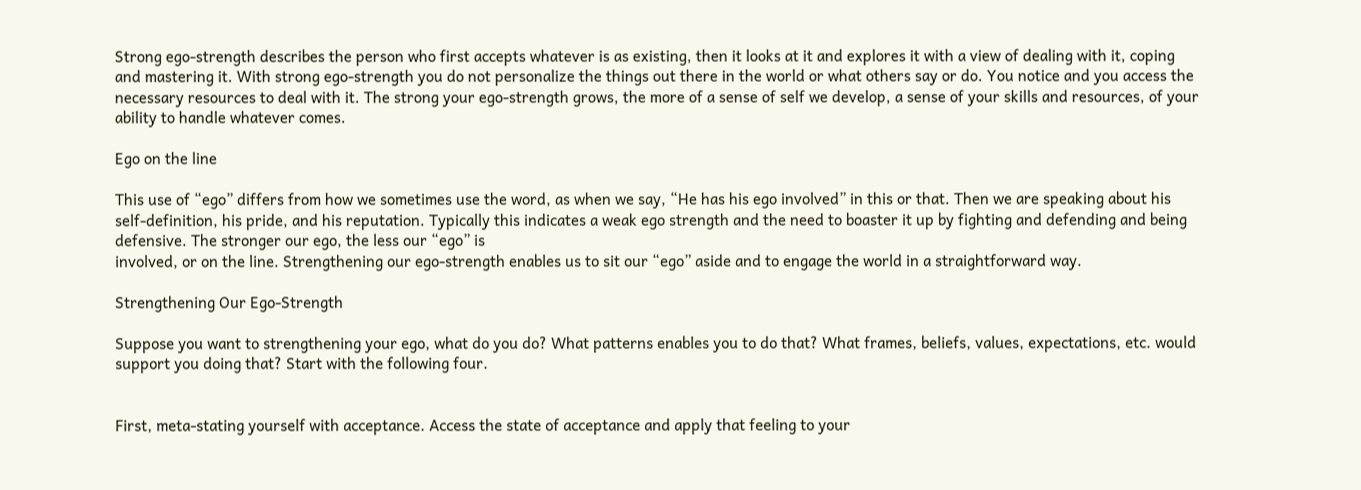Strong ego-strength describes the person who first accepts whatever is as existing, then it looks at it and explores it with a view of dealing with it, coping and mastering it. With strong ego-strength you do not personalize the things out there in the world or what others say or do. You notice and you access the necessary resources to deal with it. The strong your ego-strength grows, the more of a sense of self we develop, a sense of your skills and resources, of your ability to handle whatever comes.

Ego on the line

This use of “ego” differs from how we sometimes use the word, as when we say, “He has his ego involved” in this or that. Then we are speaking about his self-definition, his pride, and his reputation. Typically this indicates a weak ego strength and the need to boaster it up by fighting and defending and being defensive. The stronger our ego, the less our “ego” is
involved, or on the line. Strengthening our ego-strength enables us to sit our “ego” aside and to engage the world in a straightforward way.

Strengthening Our Ego-Strength

Suppose you want to strengthening your ego, what do you do? What patterns enables you to do that? What frames, beliefs, values, expectations, etc. would support you doing that? Start with the following four.


First, meta-stating yourself with acceptance. Access the state of acceptance and apply that feeling to your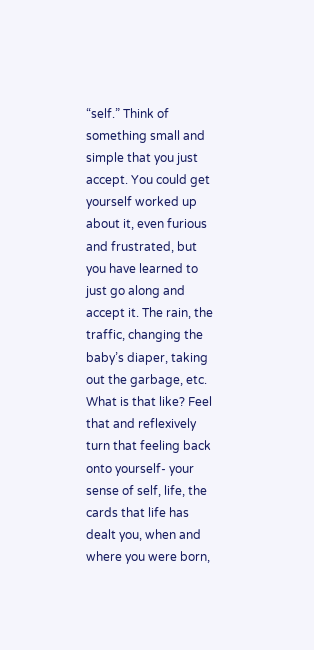“self.” Think of something small and simple that you just accept. You could get yourself worked up about it, even furious and frustrated, but you have learned to just go along and accept it. The rain, the traffic, changing the baby’s diaper, taking out the garbage, etc. What is that like? Feel that and reflexively turn that feeling back onto yourself- your sense of self, life, the cards that life has dealt you, when and where you were born,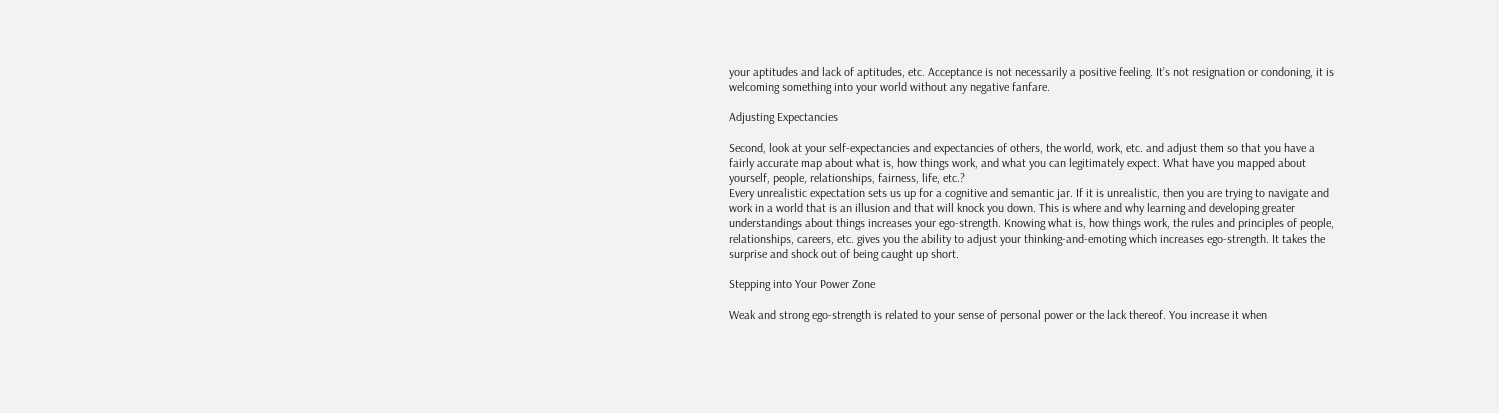your aptitudes and lack of aptitudes, etc. Acceptance is not necessarily a positive feeling. It’s not resignation or condoning, it is welcoming something into your world without any negative fanfare.

Adjusting Expectancies

Second, look at your self-expectancies and expectancies of others, the world, work, etc. and adjust them so that you have a fairly accurate map about what is, how things work, and what you can legitimately expect. What have you mapped about yourself, people, relationships, fairness, life, etc.?
Every unrealistic expectation sets us up for a cognitive and semantic jar. If it is unrealistic, then you are trying to navigate and work in a world that is an illusion and that will knock you down. This is where and why learning and developing greater understandings about things increases your ego-strength. Knowing what is, how things work, the rules and principles of people, relationships, careers, etc. gives you the ability to adjust your thinking-and-emoting which increases ego-strength. It takes the surprise and shock out of being caught up short.

Stepping into Your Power Zone

Weak and strong ego-strength is related to your sense of personal power or the lack thereof. You increase it when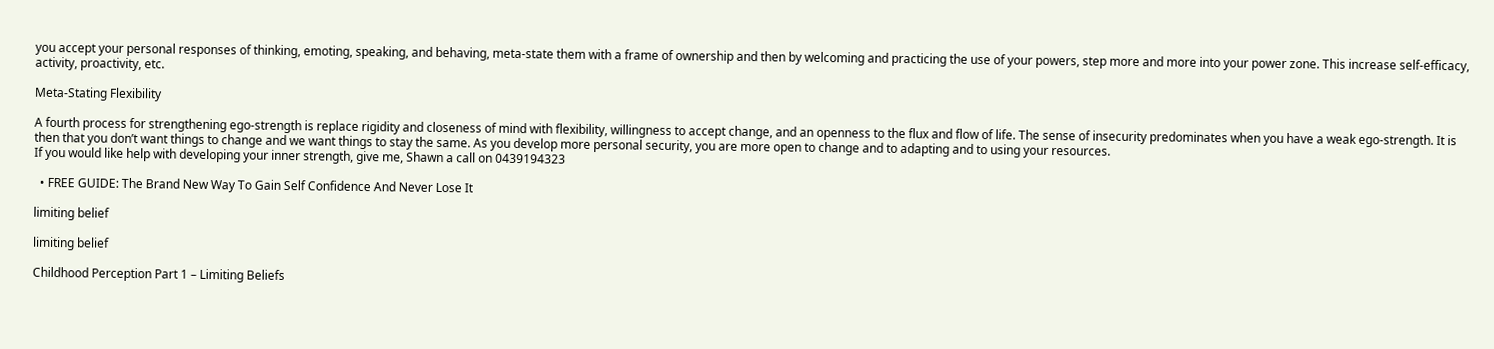you accept your personal responses of thinking, emoting, speaking, and behaving, meta-state them with a frame of ownership and then by welcoming and practicing the use of your powers, step more and more into your power zone. This increase self-efficacy, activity, proactivity, etc.

Meta-Stating Flexibility

A fourth process for strengthening ego-strength is replace rigidity and closeness of mind with flexibility, willingness to accept change, and an openness to the flux and flow of life. The sense of insecurity predominates when you have a weak ego-strength. It is then that you don’t want things to change and we want things to stay the same. As you develop more personal security, you are more open to change and to adapting and to using your resources.
If you would like help with developing your inner strength, give me, Shawn a call on 0439194323

  • FREE GUIDE: The Brand New Way To Gain Self Confidence And Never Lose It

limiting belief

limiting belief

Childhood Perception Part 1 – Limiting Beliefs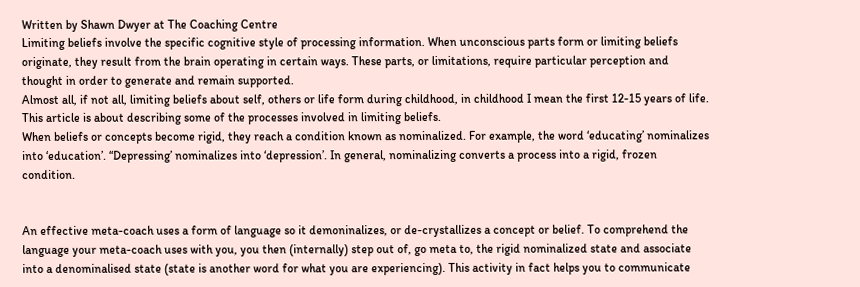Written by Shawn Dwyer at The Coaching Centre
Limiting beliefs involve the specific cognitive style of processing information. When unconscious parts form or limiting beliefs originate, they result from the brain operating in certain ways. These parts, or limitations, require particular perception and thought in order to generate and remain supported.
Almost all, if not all, limiting beliefs about self, others or life form during childhood, in childhood I mean the first 12-15 years of life.
This article is about describing some of the processes involved in limiting beliefs.
When beliefs or concepts become rigid, they reach a condition known as nominalized. For example, the word ‘educating’ nominalizes into ‘education’. “Depressing’ nominalizes into ‘depression’. In general, nominalizing converts a process into a rigid, frozen condition.


An effective meta-coach uses a form of language so it demoninalizes, or de-crystallizes a concept or belief. To comprehend the language your meta-coach uses with you, you then (internally) step out of, go meta to, the rigid nominalized state and associate into a denominalised state (state is another word for what you are experiencing). This activity in fact helps you to communicate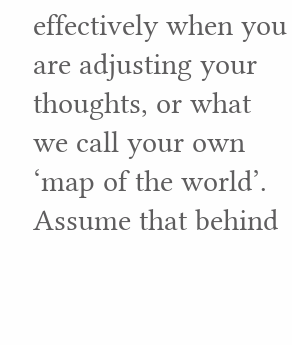effectively when you are adjusting your thoughts, or what we call your own ‘map of the world’. Assume that behind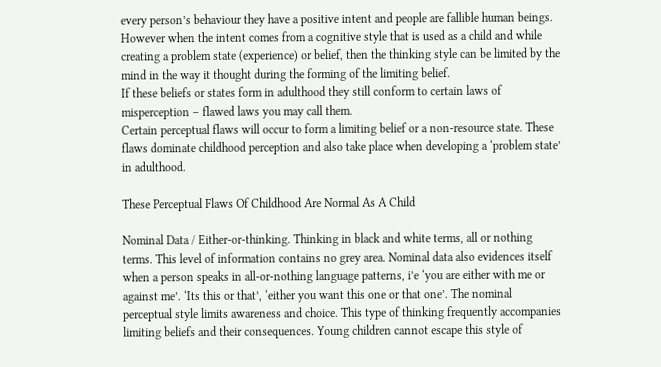every person’s behaviour they have a positive intent and people are fallible human beings. However when the intent comes from a cognitive style that is used as a child and while creating a problem state (experience) or belief, then the thinking style can be limited by the mind in the way it thought during the forming of the limiting belief.
If these beliefs or states form in adulthood they still conform to certain laws of misperception – flawed laws you may call them.
Certain perceptual flaws will occur to form a limiting belief or a non-resource state. These flaws dominate childhood perception and also take place when developing a ‘problem state’ in adulthood.

These Perceptual Flaws Of Childhood Are Normal As A Child

Nominal Data / Either-or-thinking. Thinking in black and white terms, all or nothing terms. This level of information contains no grey area. Nominal data also evidences itself when a person speaks in all-or-nothing language patterns, i’e ‘you are either with me or against me’. ‘Its this or that’, ‘either you want this one or that one’. The nominal perceptual style limits awareness and choice. This type of thinking frequently accompanies limiting beliefs and their consequences. Young children cannot escape this style of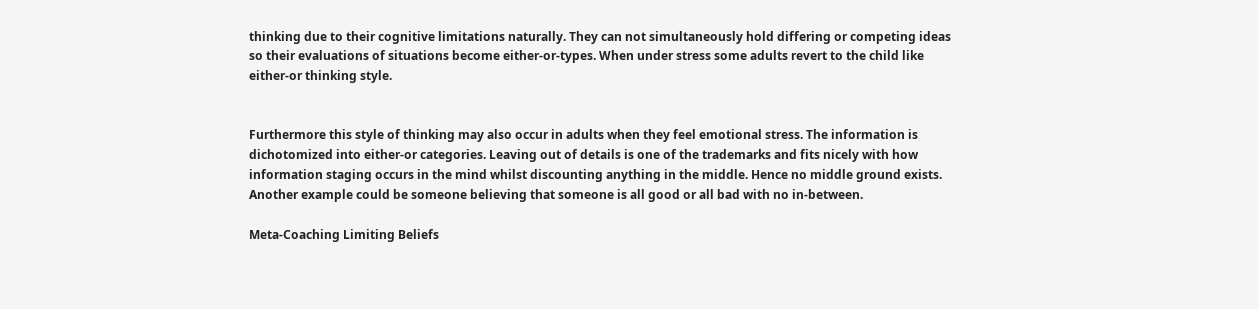thinking due to their cognitive limitations naturally. They can not simultaneously hold differing or competing ideas so their evaluations of situations become either-or-types. When under stress some adults revert to the child like either-or thinking style.


Furthermore this style of thinking may also occur in adults when they feel emotional stress. The information is dichotomized into either-or categories. Leaving out of details is one of the trademarks and fits nicely with how information staging occurs in the mind whilst discounting anything in the middle. Hence no middle ground exists. Another example could be someone believing that someone is all good or all bad with no in-between.

Meta-Coaching Limiting Beliefs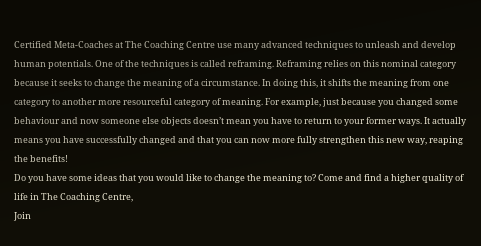Certified Meta-Coaches at The Coaching Centre use many advanced techniques to unleash and develop human potentials. One of the techniques is called reframing. Reframing relies on this nominal category because it seeks to change the meaning of a circumstance. In doing this, it shifts the meaning from one category to another more resourceful category of meaning. For example, just because you changed some behaviour and now someone else objects doesn’t mean you have to return to your former ways. It actually means you have successfully changed and that you can now more fully strengthen this new way, reaping the benefits!
Do you have some ideas that you would like to change the meaning to? Come and find a higher quality of life in The Coaching Centre,
Join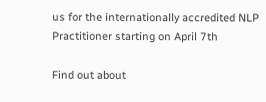us for the internationally accredited NLP Practitioner starting on April 7th

Find out about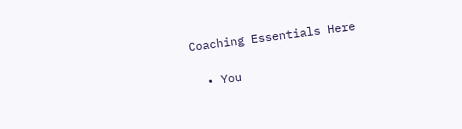Coaching Essentials Here

  • You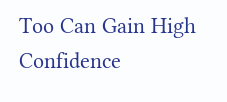Too Can Gain High Confidence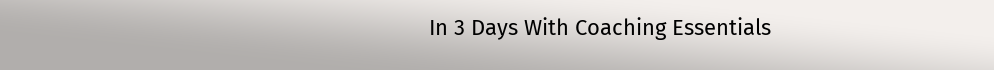In 3 Days With Coaching Essentials